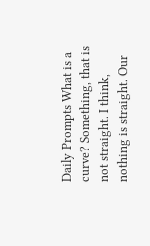Daily Prompts What is a curve? Something, that is not straight. I think, nothing is straight. Our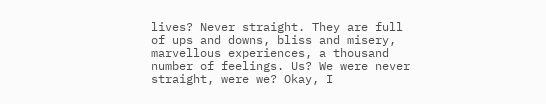lives? Never straight. They are full of ups and downs, bliss and misery, marvellous experiences, a thousand number of feelings. Us? We were never straight, were we? Okay, I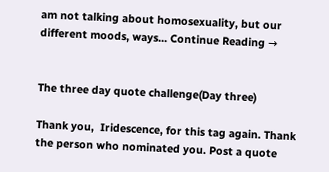am not talking about homosexuality, but our different moods, ways... Continue Reading →


The three day quote challenge(Day three)

Thank you,  Iridescence, for this tag again. Thank the person who nominated you. Post a quote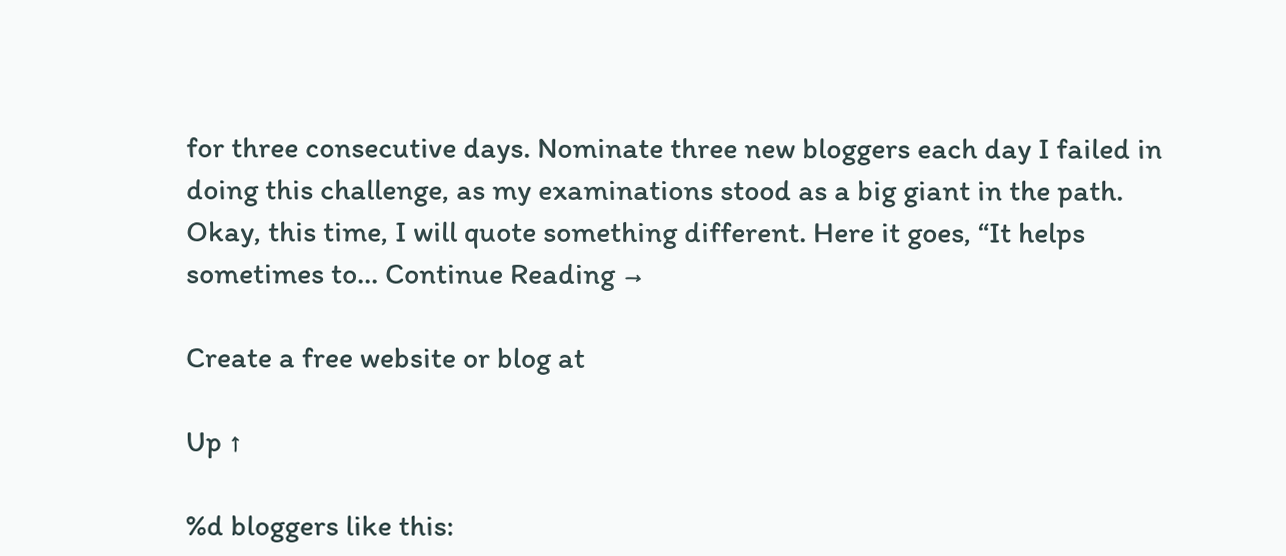for three consecutive days. Nominate three new bloggers each day I failed in doing this challenge, as my examinations stood as a big giant in the path. Okay, this time, I will quote something different. Here it goes, “It helps sometimes to... Continue Reading →

Create a free website or blog at

Up ↑

%d bloggers like this: